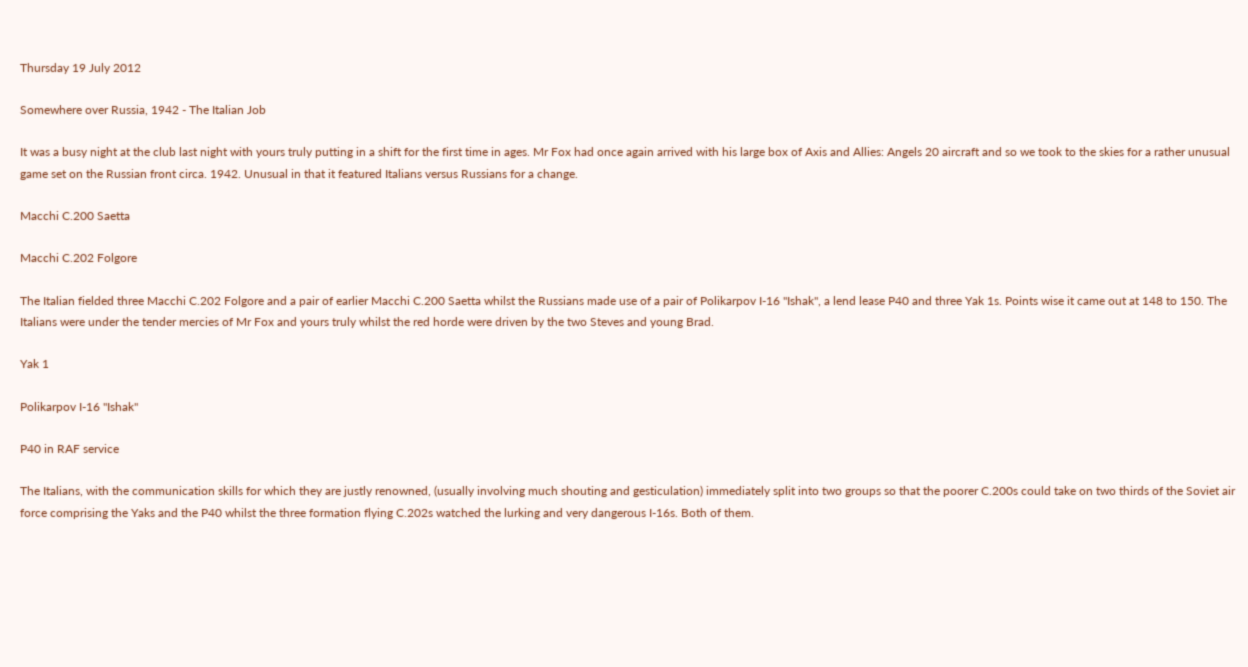Thursday 19 July 2012

Somewhere over Russia, 1942 - The Italian Job

It was a busy night at the club last night with yours truly putting in a shift for the first time in ages. Mr Fox had once again arrived with his large box of Axis and Allies: Angels 20 aircraft and so we took to the skies for a rather unusual game set on the Russian front circa. 1942. Unusual in that it featured Italians versus Russians for a change.

Macchi C.200 Saetta

Macchi C.202 Folgore

The Italian fielded three Macchi C.202 Folgore and a pair of earlier Macchi C.200 Saetta whilst the Russians made use of a pair of Polikarpov I-16 "Ishak", a lend lease P40 and three Yak 1s. Points wise it came out at 148 to 150. The Italians were under the tender mercies of Mr Fox and yours truly whilst the red horde were driven by the two Steves and young Brad.

Yak 1

Polikarpov I-16 "Ishak"

P40 in RAF service

The Italians, with the communication skills for which they are justly renowned, (usually involving much shouting and gesticulation) immediately split into two groups so that the poorer C.200s could take on two thirds of the Soviet air force comprising the Yaks and the P40 whilst the three formation flying C.202s watched the lurking and very dangerous I-16s. Both of them.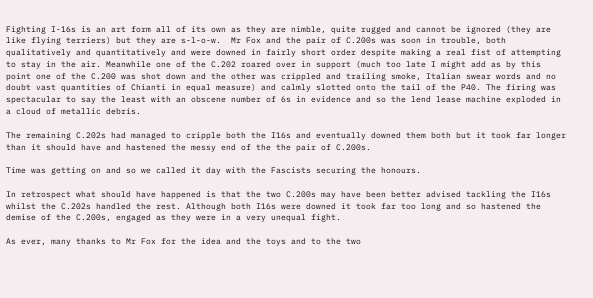Fighting I-16s is an art form all of its own as they are nimble, quite rugged and cannot be ignored (they are like flying terriers) but they are s-l-o-w.  Mr Fox and the pair of C.200s was soon in trouble, both qualitatively and quantitatively and were downed in fairly short order despite making a real fist of attempting to stay in the air. Meanwhile one of the C.202 roared over in support (much too late I might add as by this point one of the C.200 was shot down and the other was crippled and trailing smoke, Italian swear words and no doubt vast quantities of Chianti in equal measure) and calmly slotted onto the tail of the P40. The firing was spectacular to say the least with an obscene number of 6s in evidence and so the lend lease machine exploded in a cloud of metallic debris.

The remaining C.202s had managed to cripple both the I16s and eventually downed them both but it took far longer than it should have and hastened the messy end of the the pair of C.200s.

Time was getting on and so we called it day with the Fascists securing the honours.

In retrospect what should have happened is that the two C.200s may have been better advised tackling the I16s whilst the C.202s handled the rest. Although both I16s were downed it took far too long and so hastened the demise of the C.200s, engaged as they were in a very unequal fight.

As ever, many thanks to Mr Fox for the idea and the toys and to the two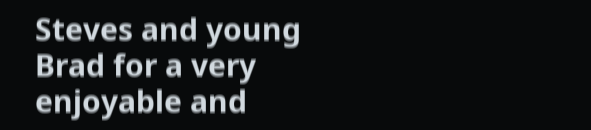Steves and young Brad for a very enjoyable and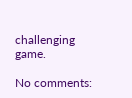challenging game.

No comments: